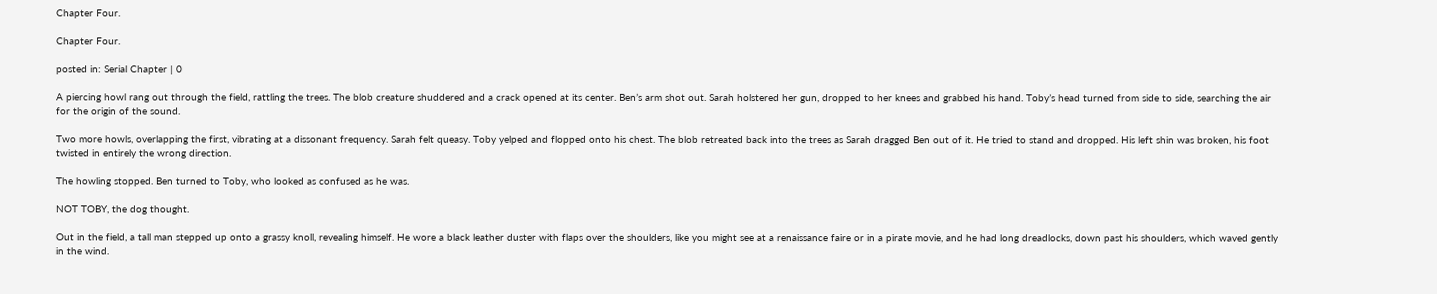Chapter Four.

Chapter Four.

posted in: Serial Chapter | 0

A piercing howl rang out through the field, rattling the trees. The blob creature shuddered and a crack opened at its center. Ben’s arm shot out. Sarah holstered her gun, dropped to her knees and grabbed his hand. Toby’s head turned from side to side, searching the air for the origin of the sound.

Two more howls, overlapping the first, vibrating at a dissonant frequency. Sarah felt queasy. Toby yelped and flopped onto his chest. The blob retreated back into the trees as Sarah dragged Ben out of it. He tried to stand and dropped. His left shin was broken, his foot twisted in entirely the wrong direction.

The howling stopped. Ben turned to Toby, who looked as confused as he was.

NOT TOBY, the dog thought.

Out in the field, a tall man stepped up onto a grassy knoll, revealing himself. He wore a black leather duster with flaps over the shoulders, like you might see at a renaissance faire or in a pirate movie, and he had long dreadlocks, down past his shoulders, which waved gently in the wind.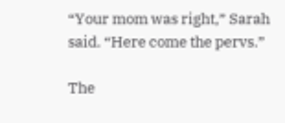“Your mom was right,” Sarah said. “Here come the pervs.”

The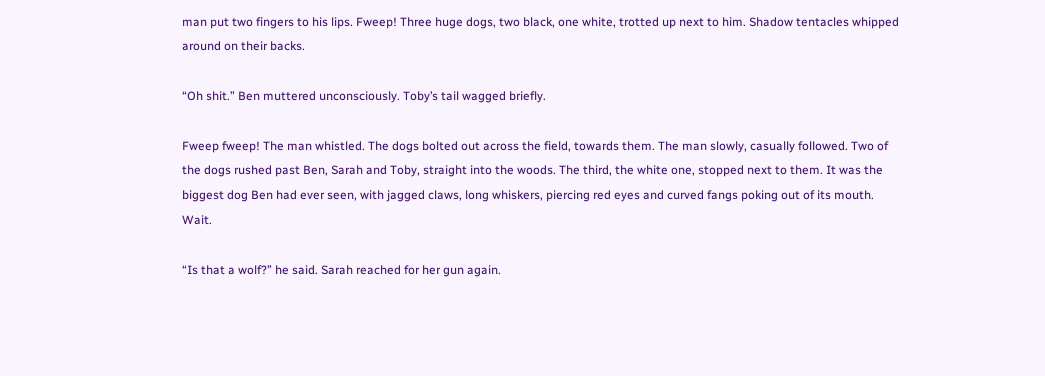man put two fingers to his lips. Fweep! Three huge dogs, two black, one white, trotted up next to him. Shadow tentacles whipped around on their backs.

“Oh shit.” Ben muttered unconsciously. Toby’s tail wagged briefly.

Fweep fweep! The man whistled. The dogs bolted out across the field, towards them. The man slowly, casually followed. Two of the dogs rushed past Ben, Sarah and Toby, straight into the woods. The third, the white one, stopped next to them. It was the biggest dog Ben had ever seen, with jagged claws, long whiskers, piercing red eyes and curved fangs poking out of its mouth. Wait.

“Is that a wolf?” he said. Sarah reached for her gun again.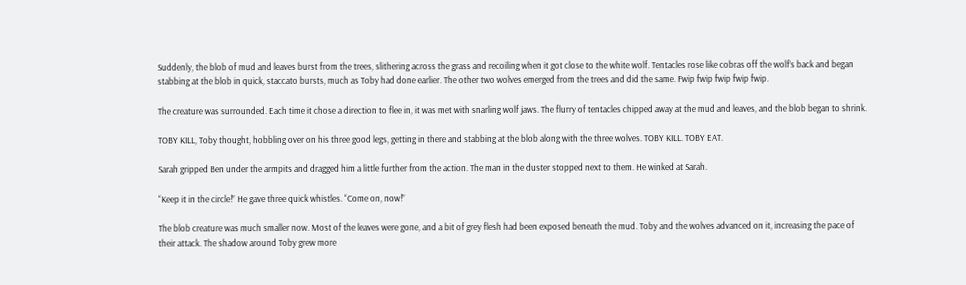Suddenly, the blob of mud and leaves burst from the trees, slithering across the grass and recoiling when it got close to the white wolf. Tentacles rose like cobras off the wolf’s back and began stabbing at the blob in quick, staccato bursts, much as Toby had done earlier. The other two wolves emerged from the trees and did the same. Fwip fwip fwip fwip fwip.

The creature was surrounded. Each time it chose a direction to flee in, it was met with snarling wolf jaws. The flurry of tentacles chipped away at the mud and leaves, and the blob began to shrink.

TOBY KILL, Toby thought, hobbling over on his three good legs, getting in there and stabbing at the blob along with the three wolves. TOBY KILL. TOBY EAT.

Sarah gripped Ben under the armpits and dragged him a little further from the action. The man in the duster stopped next to them. He winked at Sarah.

“Keep it in the circle!” He gave three quick whistles. “Come on, now!”

The blob creature was much smaller now. Most of the leaves were gone, and a bit of grey flesh had been exposed beneath the mud. Toby and the wolves advanced on it, increasing the pace of their attack. The shadow around Toby grew more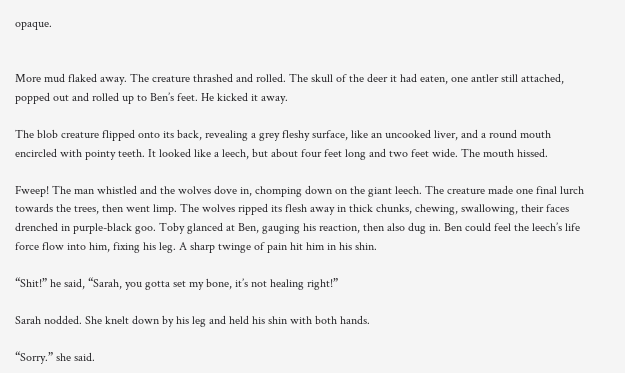opaque.


More mud flaked away. The creature thrashed and rolled. The skull of the deer it had eaten, one antler still attached, popped out and rolled up to Ben’s feet. He kicked it away.

The blob creature flipped onto its back, revealing a grey fleshy surface, like an uncooked liver, and a round mouth encircled with pointy teeth. It looked like a leech, but about four feet long and two feet wide. The mouth hissed.

Fweep! The man whistled and the wolves dove in, chomping down on the giant leech. The creature made one final lurch towards the trees, then went limp. The wolves ripped its flesh away in thick chunks, chewing, swallowing, their faces drenched in purple-black goo. Toby glanced at Ben, gauging his reaction, then also dug in. Ben could feel the leech’s life force flow into him, fixing his leg. A sharp twinge of pain hit him in his shin.

“Shit!” he said, “Sarah, you gotta set my bone, it’s not healing right!”

Sarah nodded. She knelt down by his leg and held his shin with both hands.

“Sorry.” she said.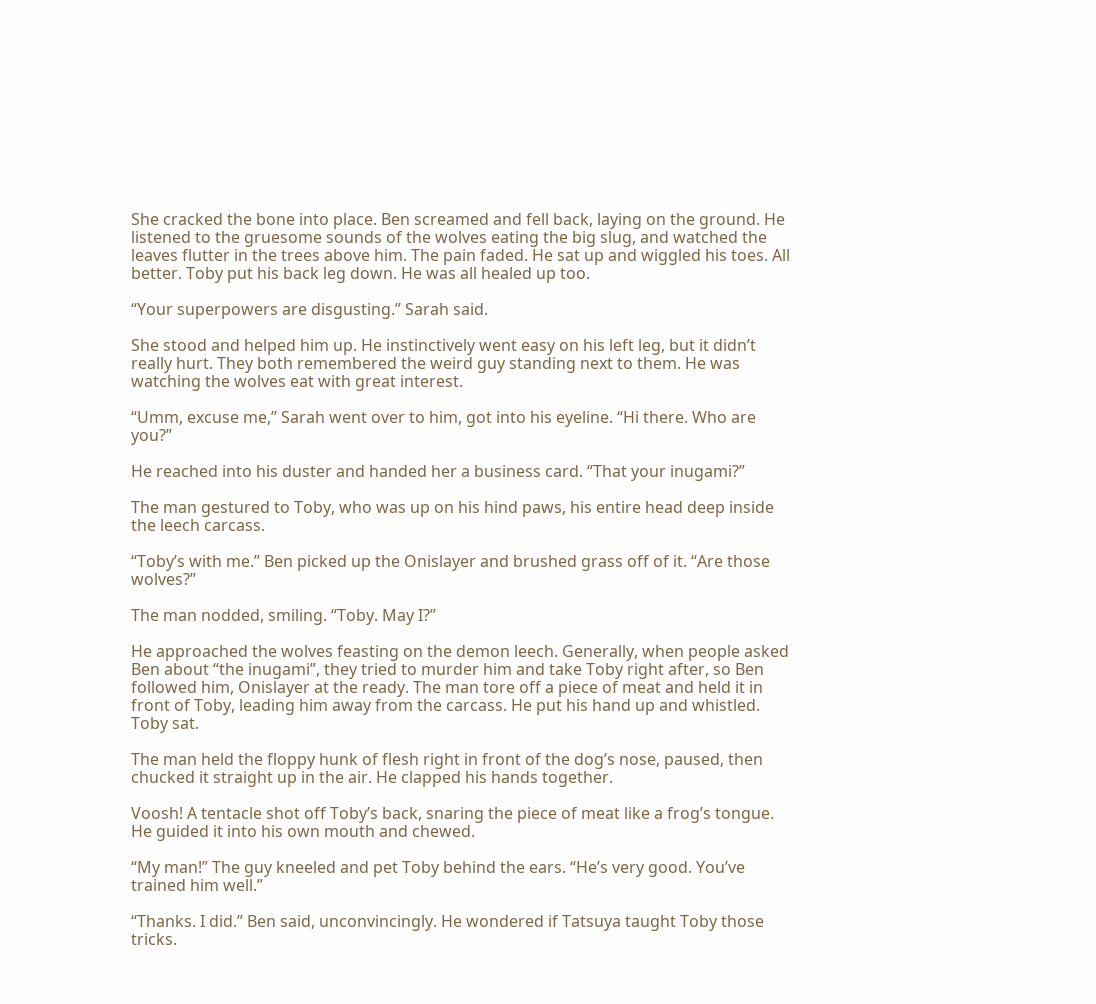She cracked the bone into place. Ben screamed and fell back, laying on the ground. He listened to the gruesome sounds of the wolves eating the big slug, and watched the leaves flutter in the trees above him. The pain faded. He sat up and wiggled his toes. All better. Toby put his back leg down. He was all healed up too.

“Your superpowers are disgusting.” Sarah said.

She stood and helped him up. He instinctively went easy on his left leg, but it didn’t really hurt. They both remembered the weird guy standing next to them. He was watching the wolves eat with great interest.

“Umm, excuse me,” Sarah went over to him, got into his eyeline. “Hi there. Who are you?”

He reached into his duster and handed her a business card. “That your inugami?”

The man gestured to Toby, who was up on his hind paws, his entire head deep inside the leech carcass.

“Toby’s with me.” Ben picked up the Onislayer and brushed grass off of it. “Are those wolves?”

The man nodded, smiling. “Toby. May I?”

He approached the wolves feasting on the demon leech. Generally, when people asked Ben about “the inugami”, they tried to murder him and take Toby right after, so Ben followed him, Onislayer at the ready. The man tore off a piece of meat and held it in front of Toby, leading him away from the carcass. He put his hand up and whistled. Toby sat.

The man held the floppy hunk of flesh right in front of the dog’s nose, paused, then chucked it straight up in the air. He clapped his hands together.

Voosh! A tentacle shot off Toby’s back, snaring the piece of meat like a frog’s tongue. He guided it into his own mouth and chewed.

“My man!” The guy kneeled and pet Toby behind the ears. “He’s very good. You’ve trained him well.”

“Thanks. I did.” Ben said, unconvincingly. He wondered if Tatsuya taught Toby those tricks.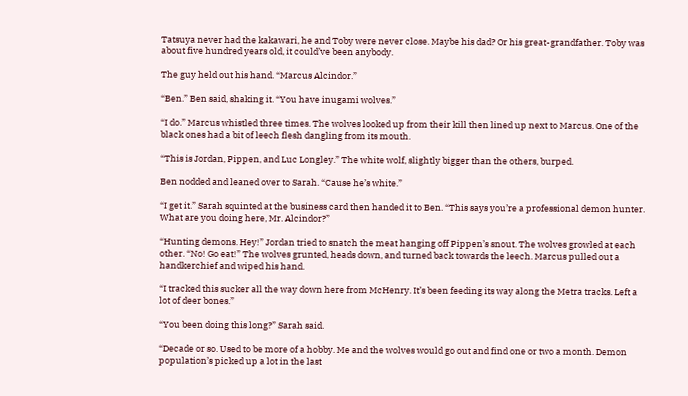Tatsuya never had the kakawari, he and Toby were never close. Maybe his dad? Or his great-grandfather. Toby was about five hundred years old, it could’ve been anybody.

The guy held out his hand. “Marcus Alcindor.”

“Ben.” Ben said, shaking it. “You have inugami wolves.”

“I do.” Marcus whistled three times. The wolves looked up from their kill then lined up next to Marcus. One of the black ones had a bit of leech flesh dangling from its mouth.

“This is Jordan, Pippen, and Luc Longley.” The white wolf, slightly bigger than the others, burped.

Ben nodded and leaned over to Sarah. “Cause he’s white.”

“I get it.” Sarah squinted at the business card then handed it to Ben. “This says you’re a professional demon hunter. What are you doing here, Mr. Alcindor?”

“Hunting demons. Hey!” Jordan tried to snatch the meat hanging off Pippen’s snout. The wolves growled at each other. “No! Go eat!” The wolves grunted, heads down, and turned back towards the leech. Marcus pulled out a handkerchief and wiped his hand.

“I tracked this sucker all the way down here from McHenry. It’s been feeding its way along the Metra tracks. Left a lot of deer bones.”

“You been doing this long?” Sarah said.

“Decade or so. Used to be more of a hobby. Me and the wolves would go out and find one or two a month. Demon population’s picked up a lot in the last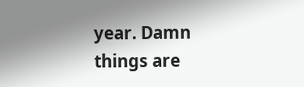year. Damn things are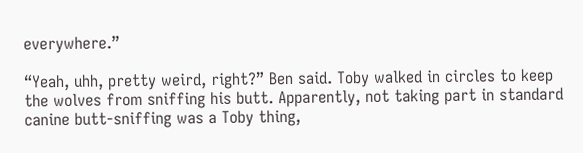everywhere.”

“Yeah, uhh, pretty weird, right?” Ben said. Toby walked in circles to keep the wolves from sniffing his butt. Apparently, not taking part in standard canine butt-sniffing was a Toby thing,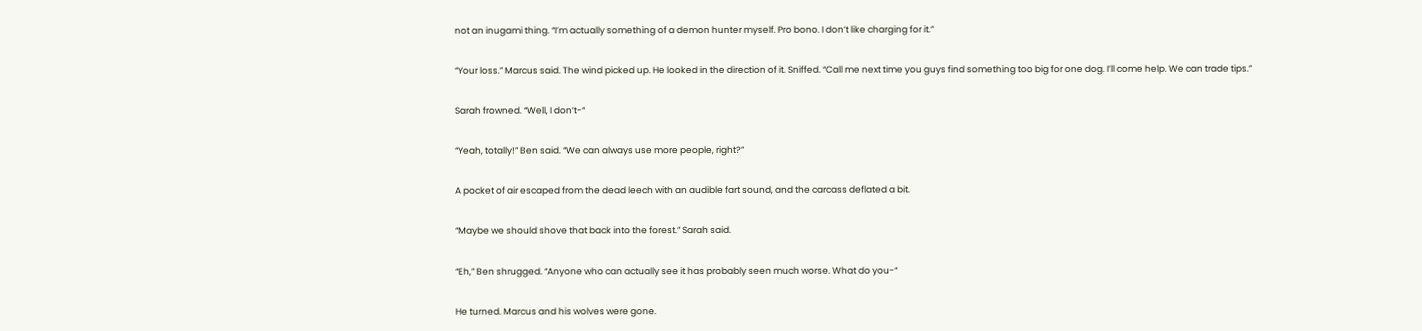not an inugami thing. “I’m actually something of a demon hunter myself. Pro bono. I don’t like charging for it.”

“Your loss.” Marcus said. The wind picked up. He looked in the direction of it. Sniffed. “Call me next time you guys find something too big for one dog. I’ll come help. We can trade tips.”

Sarah frowned. “Well, I don’t-“

“Yeah, totally!” Ben said. “We can always use more people, right?”

A pocket of air escaped from the dead leech with an audible fart sound, and the carcass deflated a bit.

“Maybe we should shove that back into the forest.” Sarah said.

“Eh,” Ben shrugged. “Anyone who can actually see it has probably seen much worse. What do you-“

He turned. Marcus and his wolves were gone.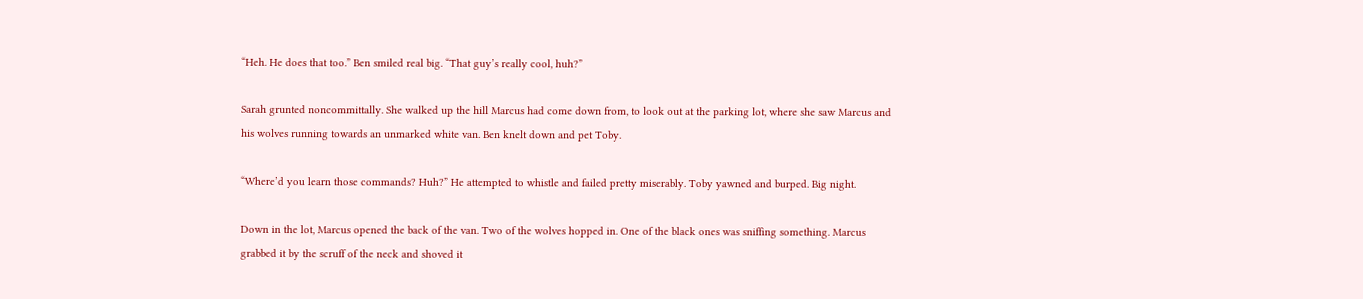“Heh. He does that too.” Ben smiled real big. “That guy’s really cool, huh?”

Sarah grunted noncommittally. She walked up the hill Marcus had come down from, to look out at the parking lot, where she saw Marcus and his wolves running towards an unmarked white van. Ben knelt down and pet Toby.

“Where’d you learn those commands? Huh?” He attempted to whistle and failed pretty miserably. Toby yawned and burped. Big night.

Down in the lot, Marcus opened the back of the van. Two of the wolves hopped in. One of the black ones was sniffing something. Marcus grabbed it by the scruff of the neck and shoved it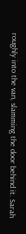roughly into the van, slamming the door behind it. Sarah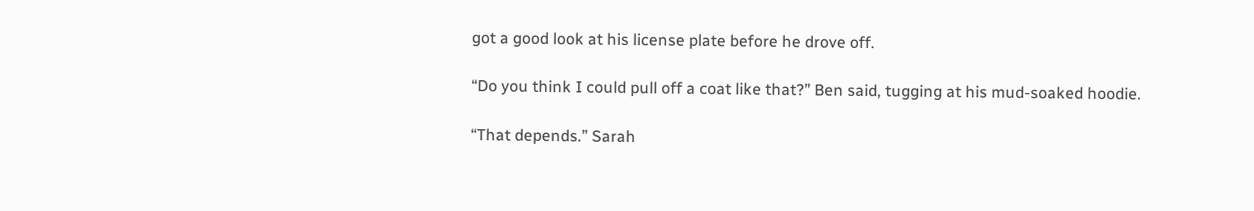got a good look at his license plate before he drove off.

“Do you think I could pull off a coat like that?” Ben said, tugging at his mud-soaked hoodie.

“That depends.” Sarah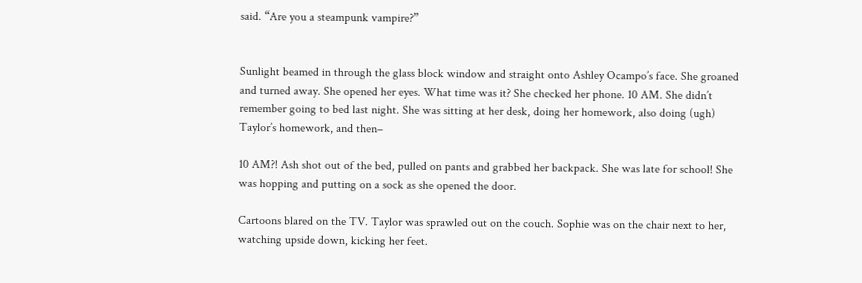said. “Are you a steampunk vampire?”


Sunlight beamed in through the glass block window and straight onto Ashley Ocampo’s face. She groaned and turned away. She opened her eyes. What time was it? She checked her phone. 10 AM. She didn’t remember going to bed last night. She was sitting at her desk, doing her homework, also doing (ugh) Taylor’s homework, and then–

10 AM?! Ash shot out of the bed, pulled on pants and grabbed her backpack. She was late for school! She was hopping and putting on a sock as she opened the door.

Cartoons blared on the TV. Taylor was sprawled out on the couch. Sophie was on the chair next to her, watching upside down, kicking her feet.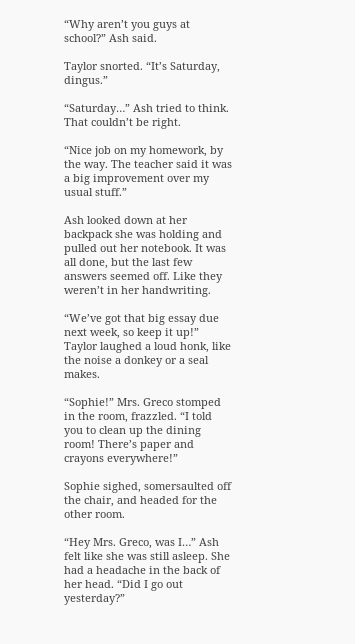“Why aren’t you guys at school?” Ash said.

Taylor snorted. “It’s Saturday, dingus.”

“Saturday…” Ash tried to think. That couldn’t be right.

“Nice job on my homework, by the way. The teacher said it was a big improvement over my usual stuff.”

Ash looked down at her backpack she was holding and pulled out her notebook. It was all done, but the last few answers seemed off. Like they weren’t in her handwriting.

“We’ve got that big essay due next week, so keep it up!” Taylor laughed a loud honk, like the noise a donkey or a seal makes.

“Sophie!” Mrs. Greco stomped in the room, frazzled. “I told you to clean up the dining room! There’s paper and crayons everywhere!”

Sophie sighed, somersaulted off the chair, and headed for the other room.

“Hey Mrs. Greco, was I…” Ash felt like she was still asleep. She had a headache in the back of her head. “Did I go out yesterday?”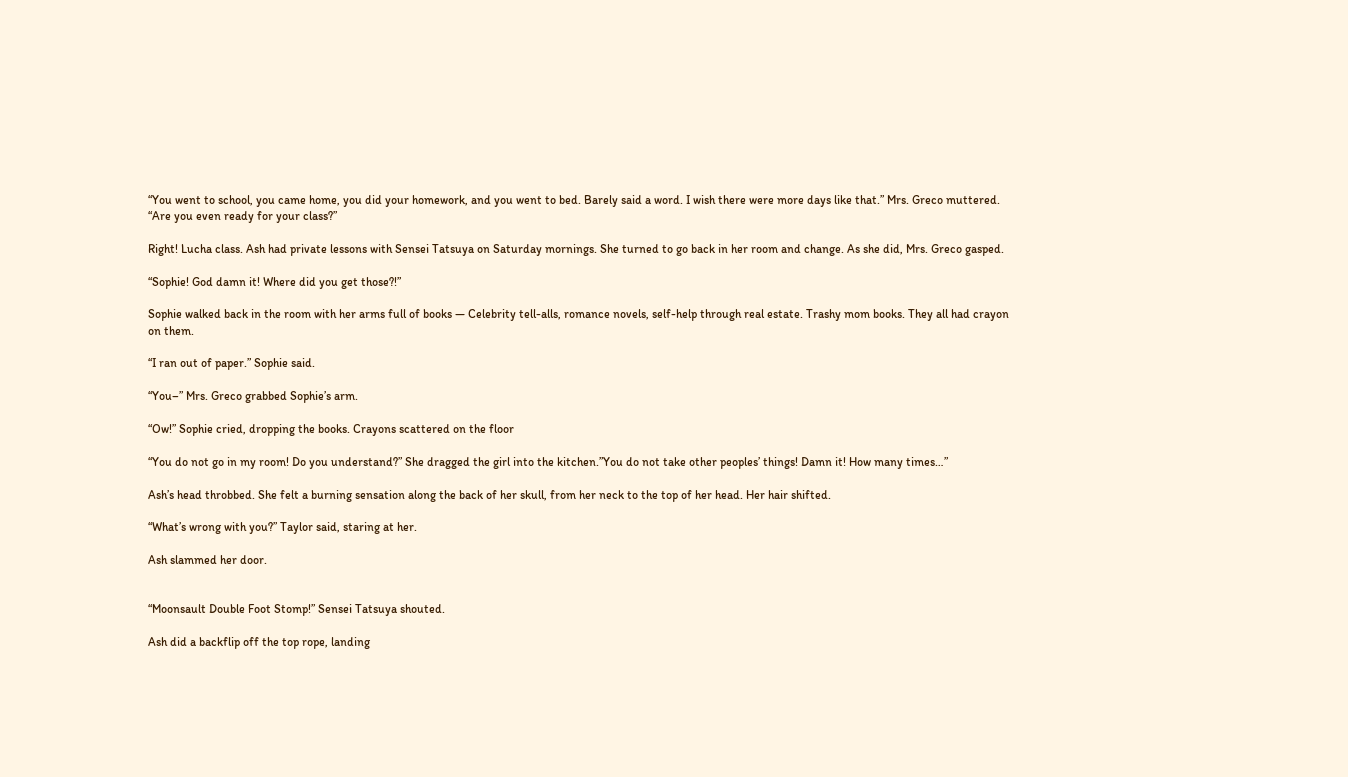“You went to school, you came home, you did your homework, and you went to bed. Barely said a word. I wish there were more days like that.” Mrs. Greco muttered. “Are you even ready for your class?”

Right! Lucha class. Ash had private lessons with Sensei Tatsuya on Saturday mornings. She turned to go back in her room and change. As she did, Mrs. Greco gasped.

“Sophie! God damn it! Where did you get those?!”

Sophie walked back in the room with her arms full of books — Celebrity tell-alls, romance novels, self-help through real estate. Trashy mom books. They all had crayon on them.

“I ran out of paper.” Sophie said.

“You–” Mrs. Greco grabbed Sophie’s arm.

“Ow!” Sophie cried, dropping the books. Crayons scattered on the floor

“You do not go in my room! Do you understand?” She dragged the girl into the kitchen.”You do not take other peoples’ things! Damn it! How many times…”

Ash’s head throbbed. She felt a burning sensation along the back of her skull, from her neck to the top of her head. Her hair shifted.

“What’s wrong with you?” Taylor said, staring at her.

Ash slammed her door.


“Moonsault Double Foot Stomp!” Sensei Tatsuya shouted.

Ash did a backflip off the top rope, landing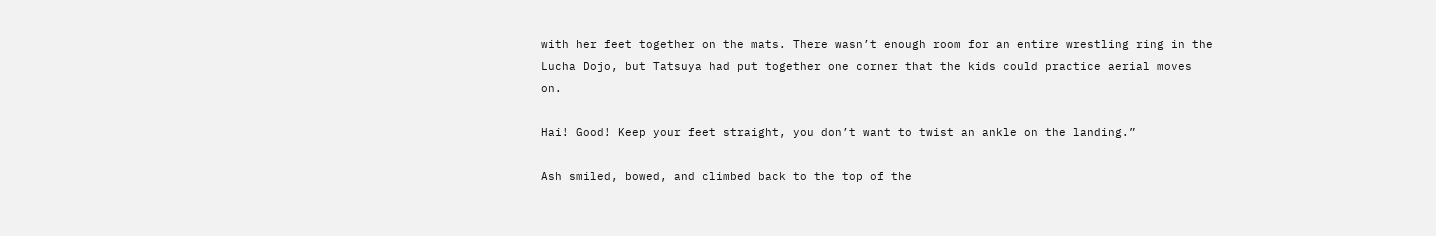with her feet together on the mats. There wasn’t enough room for an entire wrestling ring in the Lucha Dojo, but Tatsuya had put together one corner that the kids could practice aerial moves on.

Hai! Good! Keep your feet straight, you don’t want to twist an ankle on the landing.”

Ash smiled, bowed, and climbed back to the top of the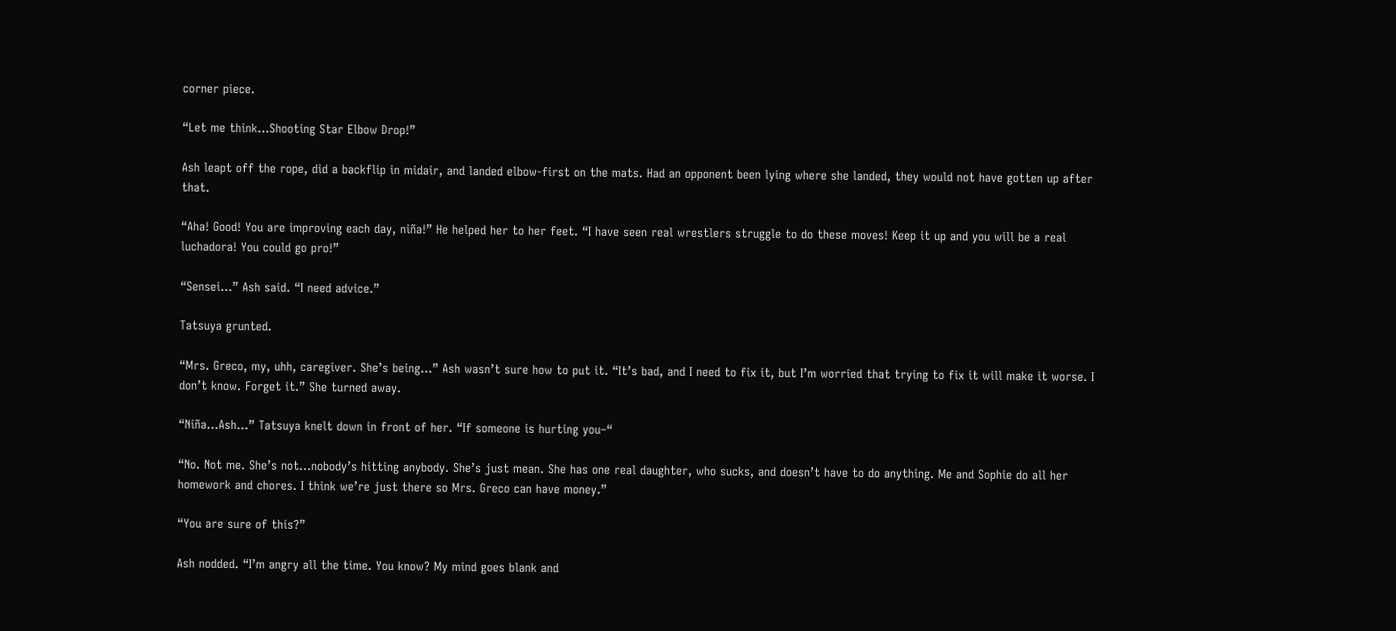corner piece.

“Let me think…Shooting Star Elbow Drop!”

Ash leapt off the rope, did a backflip in midair, and landed elbow-first on the mats. Had an opponent been lying where she landed, they would not have gotten up after that.

“Aha! Good! You are improving each day, niña!” He helped her to her feet. “I have seen real wrestlers struggle to do these moves! Keep it up and you will be a real luchadora! You could go pro!”

“Sensei…” Ash said. “I need advice.”

Tatsuya grunted.

“Mrs. Greco, my, uhh, caregiver. She’s being…” Ash wasn’t sure how to put it. “It’s bad, and I need to fix it, but I’m worried that trying to fix it will make it worse. I don’t know. Forget it.” She turned away.

“Niña…Ash…” Tatsuya knelt down in front of her. “If someone is hurting you–“

“No. Not me. She’s not…nobody’s hitting anybody. She’s just mean. She has one real daughter, who sucks, and doesn’t have to do anything. Me and Sophie do all her homework and chores. I think we’re just there so Mrs. Greco can have money.”

“You are sure of this?”

Ash nodded. “I’m angry all the time. You know? My mind goes blank and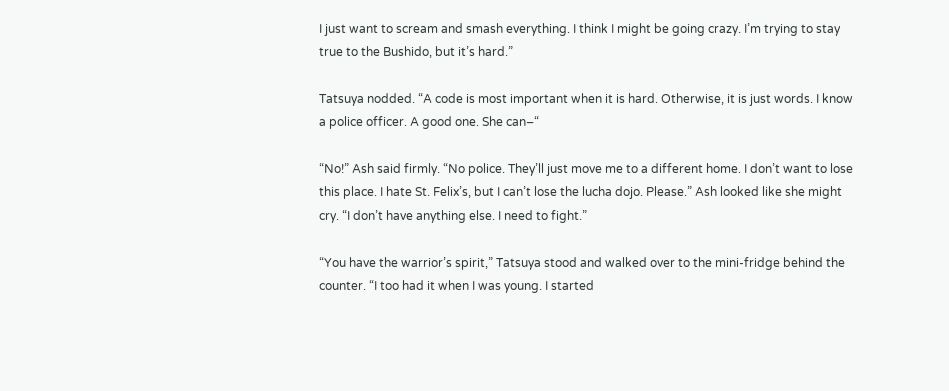I just want to scream and smash everything. I think I might be going crazy. I’m trying to stay true to the Bushido, but it’s hard.”

Tatsuya nodded. “A code is most important when it is hard. Otherwise, it is just words. I know a police officer. A good one. She can–“

“No!” Ash said firmly. “No police. They’ll just move me to a different home. I don’t want to lose this place. I hate St. Felix’s, but I can’t lose the lucha dojo. Please.” Ash looked like she might cry. “I don’t have anything else. I need to fight.”

“You have the warrior’s spirit,” Tatsuya stood and walked over to the mini-fridge behind the counter. “I too had it when I was young. I started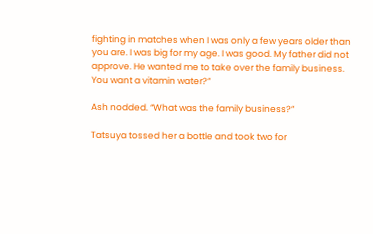fighting in matches when I was only a few years older than you are. I was big for my age. I was good. My father did not approve. He wanted me to take over the family business. You want a vitamin water?”

Ash nodded. “What was the family business?”

Tatsuya tossed her a bottle and took two for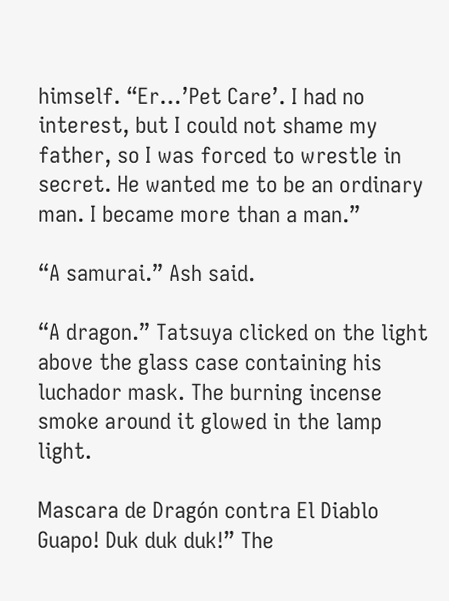himself. “Er…’Pet Care’. I had no interest, but I could not shame my father, so I was forced to wrestle in secret. He wanted me to be an ordinary man. I became more than a man.”

“A samurai.” Ash said.

“A dragon.” Tatsuya clicked on the light above the glass case containing his luchador mask. The burning incense smoke around it glowed in the lamp light.

Mascara de Dragón contra El Diablo Guapo! Duk duk duk!” The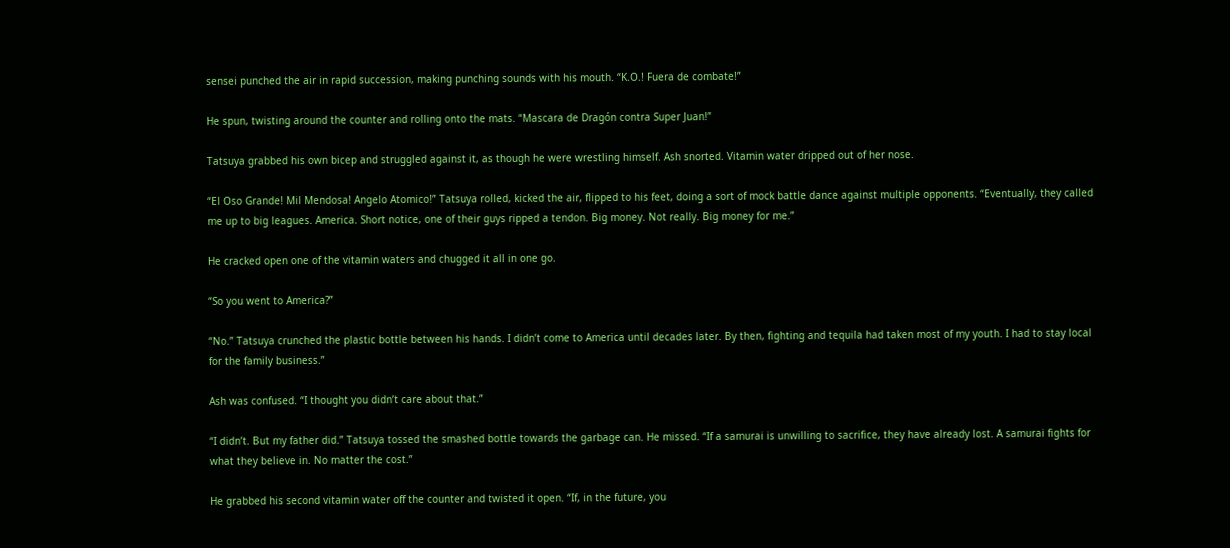sensei punched the air in rapid succession, making punching sounds with his mouth. “K.O.! Fuera de combate!”

He spun, twisting around the counter and rolling onto the mats. “Mascara de Dragón contra Super Juan!”

Tatsuya grabbed his own bicep and struggled against it, as though he were wrestling himself. Ash snorted. Vitamin water dripped out of her nose.

“El Oso Grande! Mil Mendosa! Angelo Atomico!” Tatsuya rolled, kicked the air, flipped to his feet, doing a sort of mock battle dance against multiple opponents. “Eventually, they called me up to big leagues. America. Short notice, one of their guys ripped a tendon. Big money. Not really. Big money for me.”

He cracked open one of the vitamin waters and chugged it all in one go.

“So you went to America?”

“No.” Tatsuya crunched the plastic bottle between his hands. I didn’t come to America until decades later. By then, fighting and tequila had taken most of my youth. I had to stay local for the family business.”

Ash was confused. “I thought you didn’t care about that.”

“I didn’t. But my father did.” Tatsuya tossed the smashed bottle towards the garbage can. He missed. “If a samurai is unwilling to sacrifice, they have already lost. A samurai fights for what they believe in. No matter the cost.”

He grabbed his second vitamin water off the counter and twisted it open. “If, in the future, you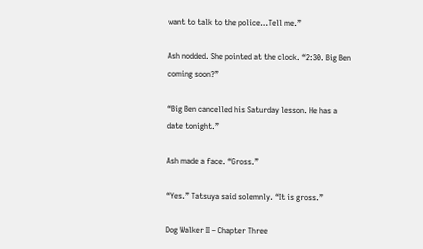want to talk to the police…Tell me.”

Ash nodded. She pointed at the clock. “2:30. Big Ben coming soon?”

“Big Ben cancelled his Saturday lesson. He has a date tonight.”

Ash made a face. “Gross.”

“Yes.” Tatsuya said solemnly. “It is gross.”

Dog Walker II – Chapter Three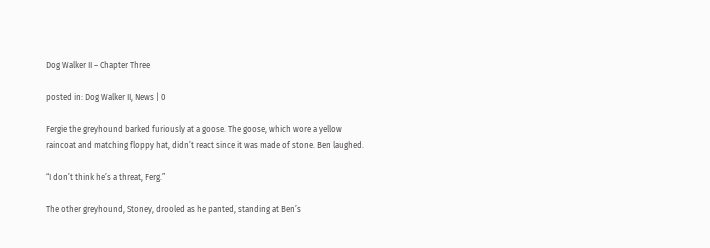Dog Walker II – Chapter Three

posted in: Dog Walker II, News | 0

Fergie the greyhound barked furiously at a goose. The goose, which wore a yellow raincoat and matching floppy hat, didn’t react since it was made of stone. Ben laughed.

“I don’t think he’s a threat, Ferg.”

The other greyhound, Stoney, drooled as he panted, standing at Ben’s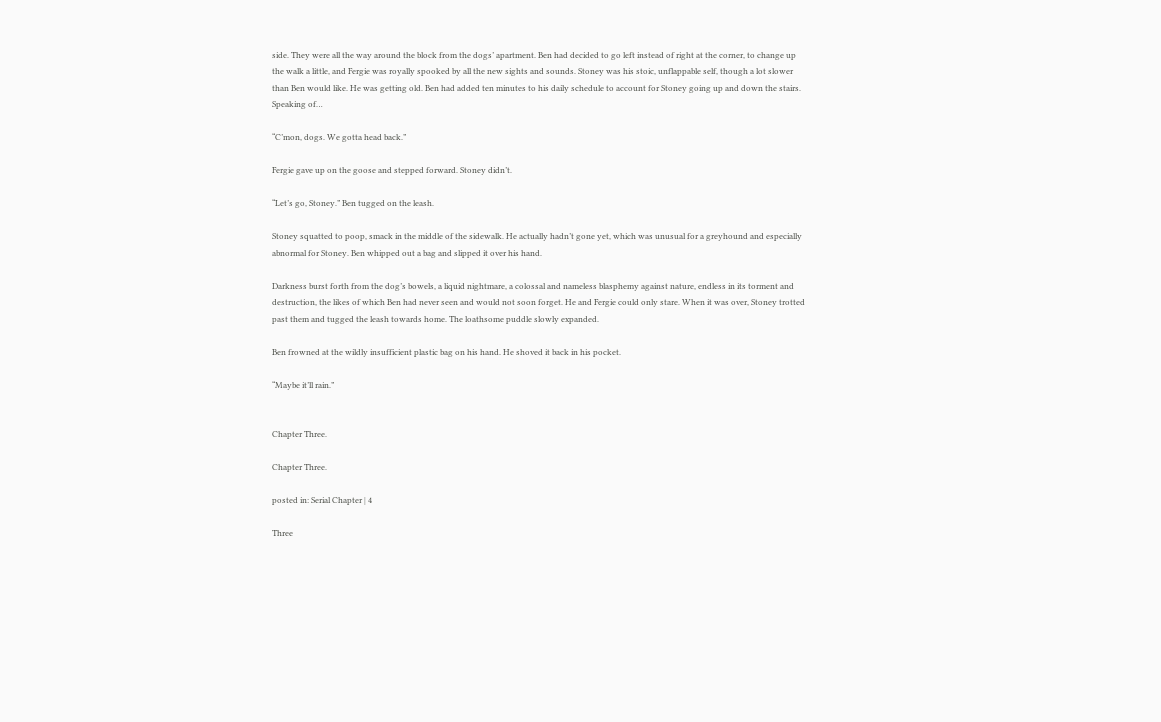side. They were all the way around the block from the dogs’ apartment. Ben had decided to go left instead of right at the corner, to change up the walk a little, and Fergie was royally spooked by all the new sights and sounds. Stoney was his stoic, unflappable self, though a lot slower than Ben would like. He was getting old. Ben had added ten minutes to his daily schedule to account for Stoney going up and down the stairs. Speaking of…

“C’mon, dogs. We gotta head back.”

Fergie gave up on the goose and stepped forward. Stoney didn’t.

“Let’s go, Stoney.” Ben tugged on the leash.

Stoney squatted to poop, smack in the middle of the sidewalk. He actually hadn’t gone yet, which was unusual for a greyhound and especially abnormal for Stoney. Ben whipped out a bag and slipped it over his hand.

Darkness burst forth from the dog’s bowels, a liquid nightmare, a colossal and nameless blasphemy against nature, endless in its torment and destruction, the likes of which Ben had never seen and would not soon forget. He and Fergie could only stare. When it was over, Stoney trotted past them and tugged the leash towards home. The loathsome puddle slowly expanded.

Ben frowned at the wildly insufficient plastic bag on his hand. He shoved it back in his pocket.

“Maybe it’ll rain.”


Chapter Three.

Chapter Three.

posted in: Serial Chapter | 4

Three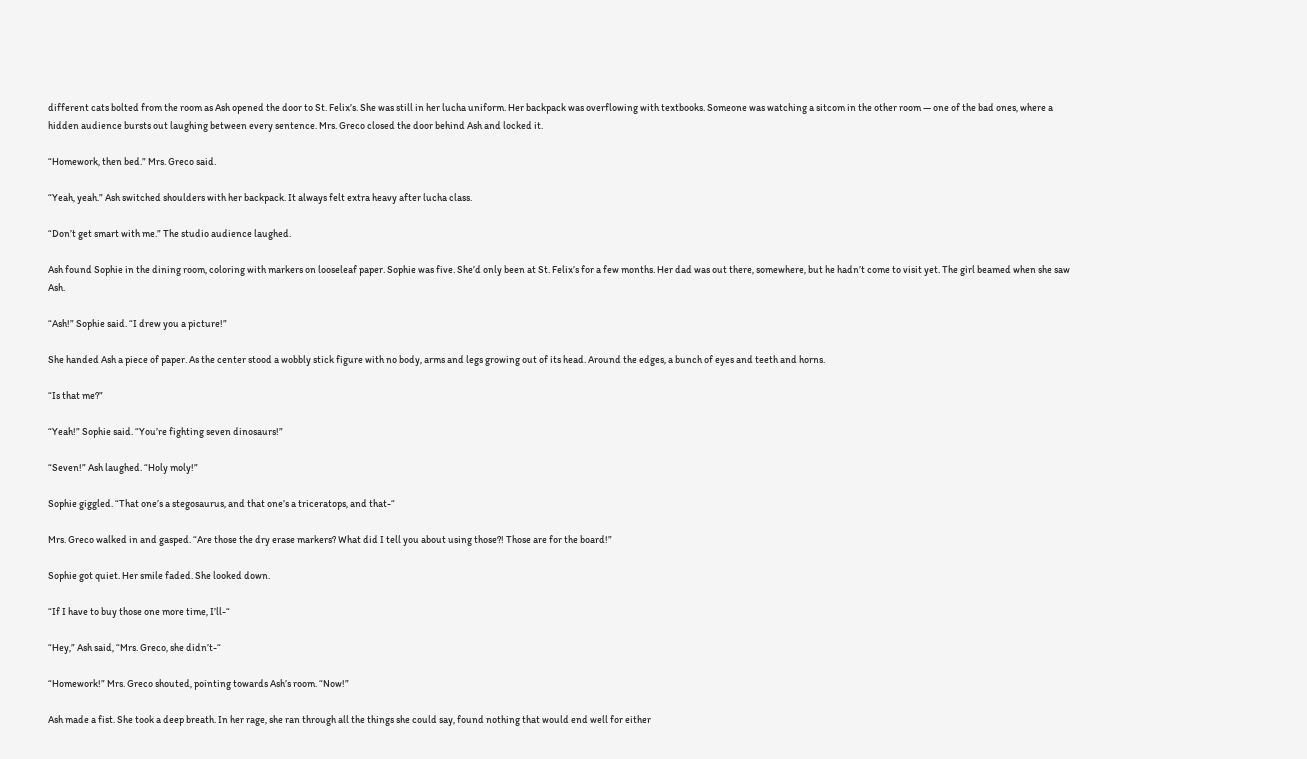different cats bolted from the room as Ash opened the door to St. Felix’s. She was still in her lucha uniform. Her backpack was overflowing with textbooks. Someone was watching a sitcom in the other room — one of the bad ones, where a hidden audience bursts out laughing between every sentence. Mrs. Greco closed the door behind Ash and locked it.

“Homework, then bed.” Mrs. Greco said.

“Yeah, yeah.” Ash switched shoulders with her backpack. It always felt extra heavy after lucha class.

“Don’t get smart with me.” The studio audience laughed.

Ash found Sophie in the dining room, coloring with markers on looseleaf paper. Sophie was five. She’d only been at St. Felix’s for a few months. Her dad was out there, somewhere, but he hadn’t come to visit yet. The girl beamed when she saw Ash.

“Ash!” Sophie said. “I drew you a picture!”

She handed Ash a piece of paper. As the center stood a wobbly stick figure with no body, arms and legs growing out of its head. Around the edges, a bunch of eyes and teeth and horns.

“Is that me?”

“Yeah!” Sophie said. “You’re fighting seven dinosaurs!”

“Seven!” Ash laughed. “Holy moly!”

Sophie giggled. “That one’s a stegosaurus, and that one’s a triceratops, and that-“

Mrs. Greco walked in and gasped. “Are those the dry erase markers? What did I tell you about using those?! Those are for the board!”

Sophie got quiet. Her smile faded. She looked down.

“If I have to buy those one more time, I’ll-“

“Hey,” Ash said, “Mrs. Greco, she didn’t-“

“Homework!” Mrs. Greco shouted, pointing towards Ash’s room. “Now!”

Ash made a fist. She took a deep breath. In her rage, she ran through all the things she could say, found nothing that would end well for either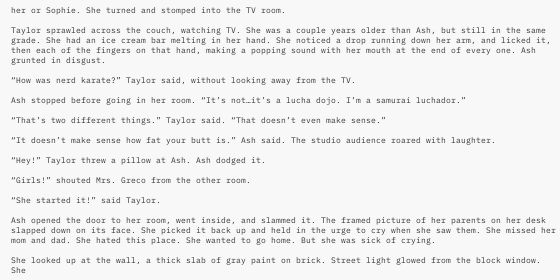her or Sophie. She turned and stomped into the TV room.

Taylor sprawled across the couch, watching TV. She was a couple years older than Ash, but still in the same grade. She had an ice cream bar melting in her hand. She noticed a drop running down her arm, and licked it, then each of the fingers on that hand, making a popping sound with her mouth at the end of every one. Ash grunted in disgust.

“How was nerd karate?” Taylor said, without looking away from the TV.

Ash stopped before going in her room. “It’s not…it’s a lucha dojo. I’m a samurai luchador.”

“That’s two different things.” Taylor said. “That doesn’t even make sense.”

“It doesn’t make sense how fat your butt is.” Ash said. The studio audience roared with laughter.

“Hey!” Taylor threw a pillow at Ash. Ash dodged it.

“Girls!” shouted Mrs. Greco from the other room.

“She started it!” said Taylor.

Ash opened the door to her room, went inside, and slammed it. The framed picture of her parents on her desk slapped down on its face. She picked it back up and held in the urge to cry when she saw them. She missed her mom and dad. She hated this place. She wanted to go home. But she was sick of crying.

She looked up at the wall, a thick slab of gray paint on brick. Street light glowed from the block window. She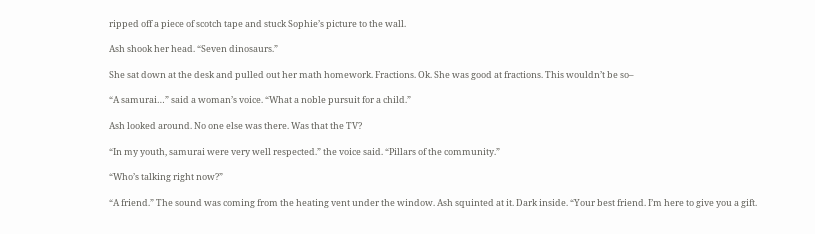ripped off a piece of scotch tape and stuck Sophie’s picture to the wall.

Ash shook her head. “Seven dinosaurs.”

She sat down at the desk and pulled out her math homework. Fractions. Ok. She was good at fractions. This wouldn’t be so–

“A samurai…” said a woman’s voice. “What a noble pursuit for a child.”

Ash looked around. No one else was there. Was that the TV?

“In my youth, samurai were very well respected.” the voice said. “Pillars of the community.”

“Who’s talking right now?”

“A friend.” The sound was coming from the heating vent under the window. Ash squinted at it. Dark inside. “Your best friend. I’m here to give you a gift.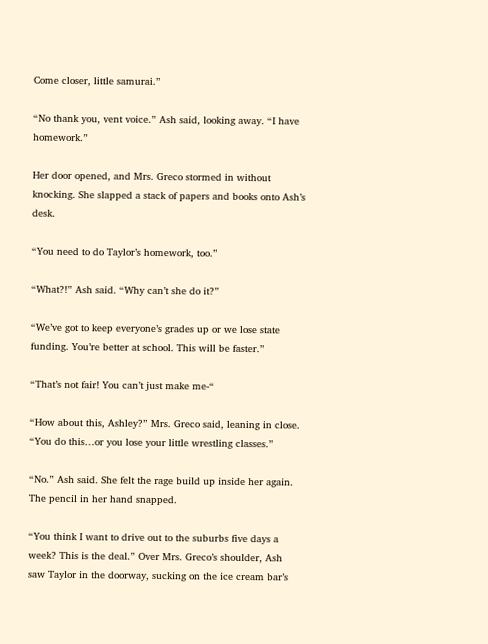Come closer, little samurai.”

“No thank you, vent voice.” Ash said, looking away. “I have homework.”

Her door opened, and Mrs. Greco stormed in without knocking. She slapped a stack of papers and books onto Ash’s desk.

“You need to do Taylor’s homework, too.”

“What?!” Ash said. “Why can’t she do it?”

“We’ve got to keep everyone’s grades up or we lose state funding. You’re better at school. This will be faster.”

“That’s not fair! You can’t just make me-“

“How about this, Ashley?” Mrs. Greco said, leaning in close. “You do this…or you lose your little wrestling classes.”

“No.” Ash said. She felt the rage build up inside her again. The pencil in her hand snapped.

“You think I want to drive out to the suburbs five days a week? This is the deal.” Over Mrs. Greco’s shoulder, Ash saw Taylor in the doorway, sucking on the ice cream bar’s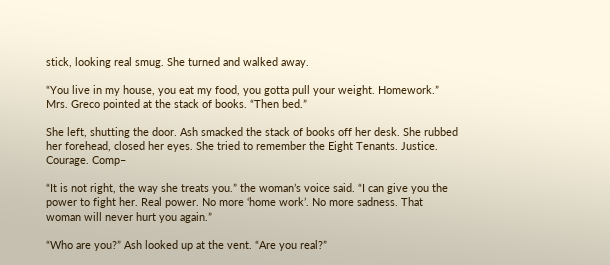stick, looking real smug. She turned and walked away.

“You live in my house, you eat my food, you gotta pull your weight. Homework.” Mrs. Greco pointed at the stack of books. “Then bed.”

She left, shutting the door. Ash smacked the stack of books off her desk. She rubbed her forehead, closed her eyes. She tried to remember the Eight Tenants. Justice. Courage. Comp–

“It is not right, the way she treats you.” the woman’s voice said. “I can give you the power to fight her. Real power. No more ‘home work’. No more sadness. That woman will never hurt you again.”

“Who are you?” Ash looked up at the vent. “Are you real?”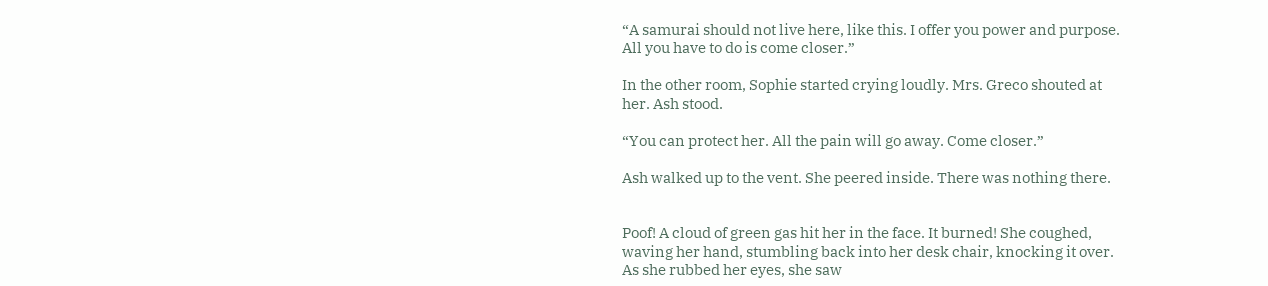“A samurai should not live here, like this. I offer you power and purpose. All you have to do is come closer.”

In the other room, Sophie started crying loudly. Mrs. Greco shouted at her. Ash stood.

“You can protect her. All the pain will go away. Come closer.”

Ash walked up to the vent. She peered inside. There was nothing there.


Poof! A cloud of green gas hit her in the face. It burned! She coughed, waving her hand, stumbling back into her desk chair, knocking it over. As she rubbed her eyes, she saw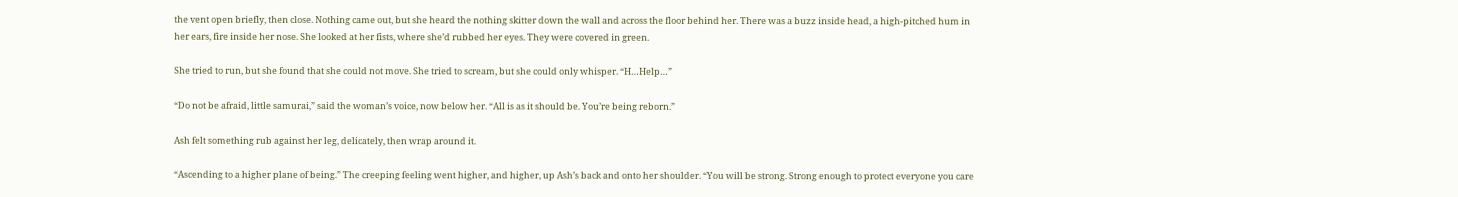the vent open briefly, then close. Nothing came out, but she heard the nothing skitter down the wall and across the floor behind her. There was a buzz inside head, a high-pitched hum in her ears, fire inside her nose. She looked at her fists, where she’d rubbed her eyes. They were covered in green.

She tried to run, but she found that she could not move. She tried to scream, but she could only whisper. “H…Help…”

“Do not be afraid, little samurai,” said the woman’s voice, now below her. “All is as it should be. You’re being reborn.”

Ash felt something rub against her leg, delicately, then wrap around it.

“Ascending to a higher plane of being.” The creeping feeling went higher, and higher, up Ash’s back and onto her shoulder. “You will be strong. Strong enough to protect everyone you care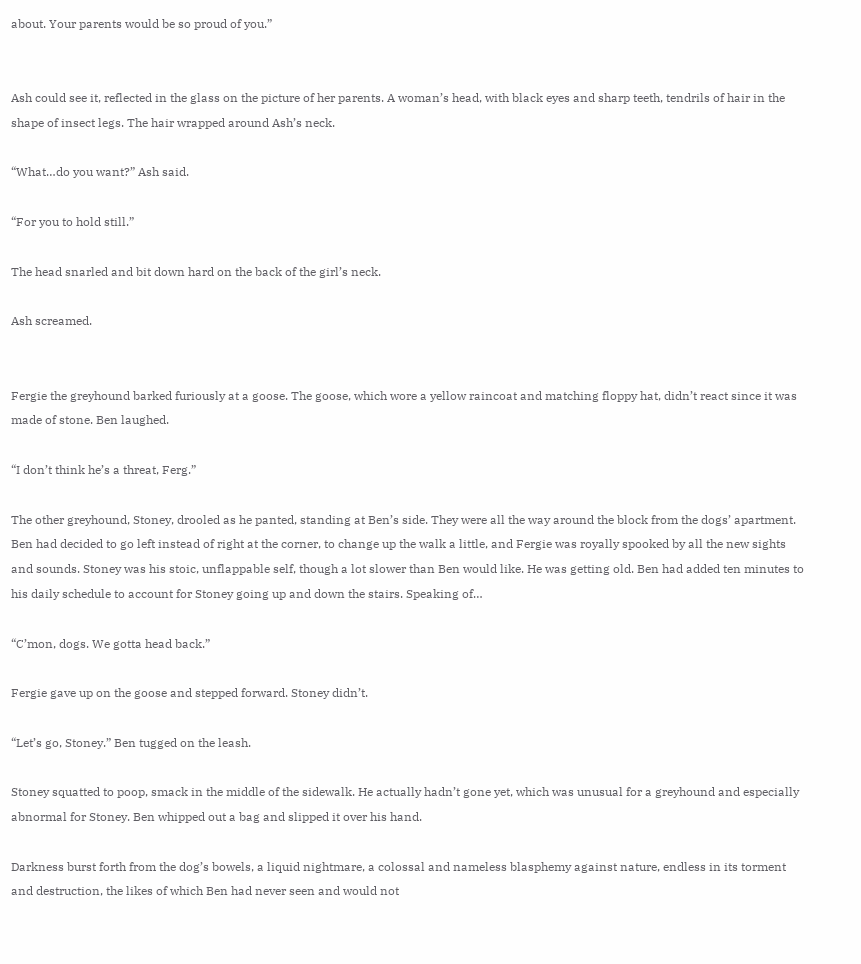about. Your parents would be so proud of you.”


Ash could see it, reflected in the glass on the picture of her parents. A woman’s head, with black eyes and sharp teeth, tendrils of hair in the shape of insect legs. The hair wrapped around Ash’s neck.

“What…do you want?” Ash said.

“For you to hold still.”

The head snarled and bit down hard on the back of the girl’s neck.

Ash screamed.


Fergie the greyhound barked furiously at a goose. The goose, which wore a yellow raincoat and matching floppy hat, didn’t react since it was made of stone. Ben laughed.

“I don’t think he’s a threat, Ferg.”

The other greyhound, Stoney, drooled as he panted, standing at Ben’s side. They were all the way around the block from the dogs’ apartment. Ben had decided to go left instead of right at the corner, to change up the walk a little, and Fergie was royally spooked by all the new sights and sounds. Stoney was his stoic, unflappable self, though a lot slower than Ben would like. He was getting old. Ben had added ten minutes to his daily schedule to account for Stoney going up and down the stairs. Speaking of…

“C’mon, dogs. We gotta head back.”

Fergie gave up on the goose and stepped forward. Stoney didn’t.

“Let’s go, Stoney.” Ben tugged on the leash.

Stoney squatted to poop, smack in the middle of the sidewalk. He actually hadn’t gone yet, which was unusual for a greyhound and especially abnormal for Stoney. Ben whipped out a bag and slipped it over his hand.

Darkness burst forth from the dog’s bowels, a liquid nightmare, a colossal and nameless blasphemy against nature, endless in its torment and destruction, the likes of which Ben had never seen and would not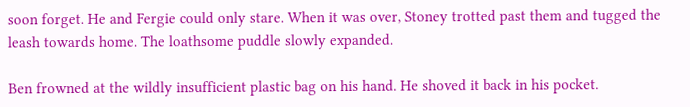soon forget. He and Fergie could only stare. When it was over, Stoney trotted past them and tugged the leash towards home. The loathsome puddle slowly expanded.

Ben frowned at the wildly insufficient plastic bag on his hand. He shoved it back in his pocket.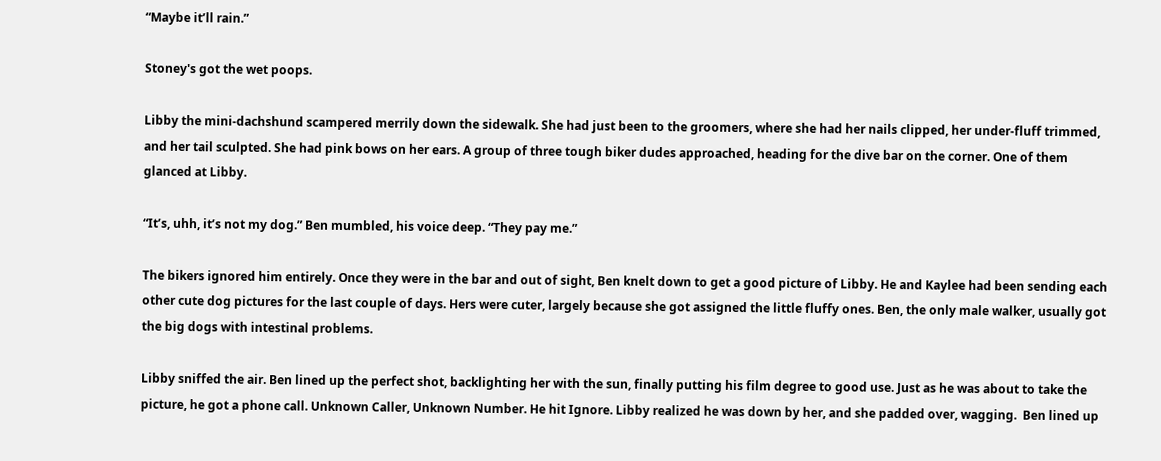“Maybe it’ll rain.”

Stoney's got the wet poops.

Libby the mini-dachshund scampered merrily down the sidewalk. She had just been to the groomers, where she had her nails clipped, her under-fluff trimmed, and her tail sculpted. She had pink bows on her ears. A group of three tough biker dudes approached, heading for the dive bar on the corner. One of them glanced at Libby.

“It’s, uhh, it’s not my dog.” Ben mumbled, his voice deep. “They pay me.”

The bikers ignored him entirely. Once they were in the bar and out of sight, Ben knelt down to get a good picture of Libby. He and Kaylee had been sending each other cute dog pictures for the last couple of days. Hers were cuter, largely because she got assigned the little fluffy ones. Ben, the only male walker, usually got the big dogs with intestinal problems.

Libby sniffed the air. Ben lined up the perfect shot, backlighting her with the sun, finally putting his film degree to good use. Just as he was about to take the picture, he got a phone call. Unknown Caller, Unknown Number. He hit Ignore. Libby realized he was down by her, and she padded over, wagging.  Ben lined up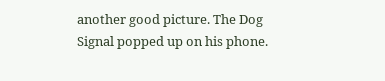another good picture. The Dog Signal popped up on his phone.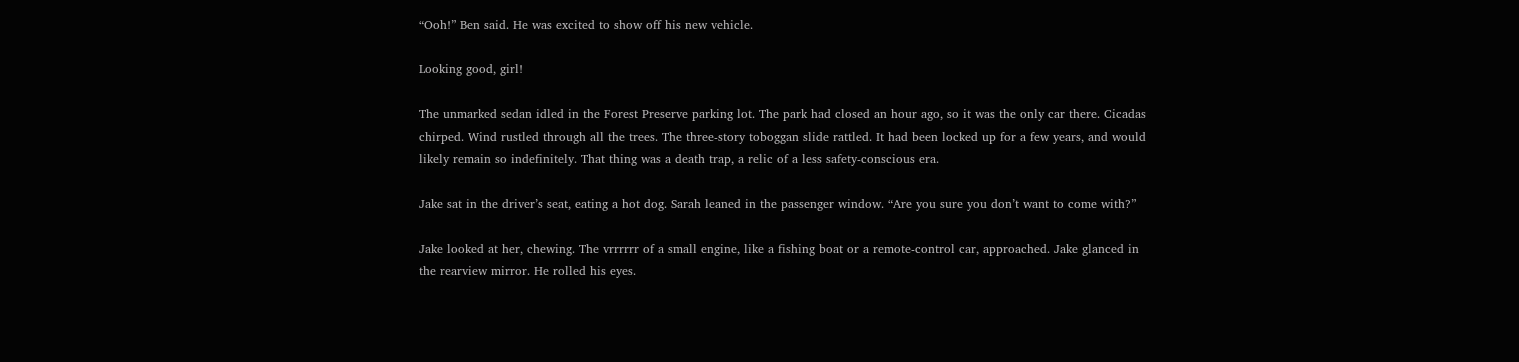“Ooh!” Ben said. He was excited to show off his new vehicle.

Looking good, girl!

The unmarked sedan idled in the Forest Preserve parking lot. The park had closed an hour ago, so it was the only car there. Cicadas chirped. Wind rustled through all the trees. The three-story toboggan slide rattled. It had been locked up for a few years, and would likely remain so indefinitely. That thing was a death trap, a relic of a less safety-conscious era.

Jake sat in the driver’s seat, eating a hot dog. Sarah leaned in the passenger window. “Are you sure you don’t want to come with?”

Jake looked at her, chewing. The vrrrrrr of a small engine, like a fishing boat or a remote-control car, approached. Jake glanced in the rearview mirror. He rolled his eyes.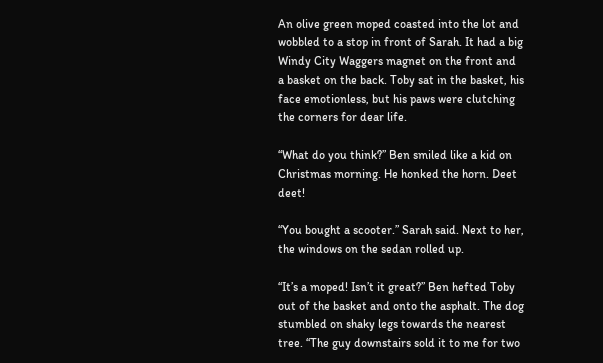An olive green moped coasted into the lot and wobbled to a stop in front of Sarah. It had a big Windy City Waggers magnet on the front and a basket on the back. Toby sat in the basket, his face emotionless, but his paws were clutching the corners for dear life.

“What do you think?” Ben smiled like a kid on Christmas morning. He honked the horn. Deet deet!

“You bought a scooter.” Sarah said. Next to her, the windows on the sedan rolled up.

“It’s a moped! Isn’t it great?” Ben hefted Toby out of the basket and onto the asphalt. The dog stumbled on shaky legs towards the nearest tree. “The guy downstairs sold it to me for two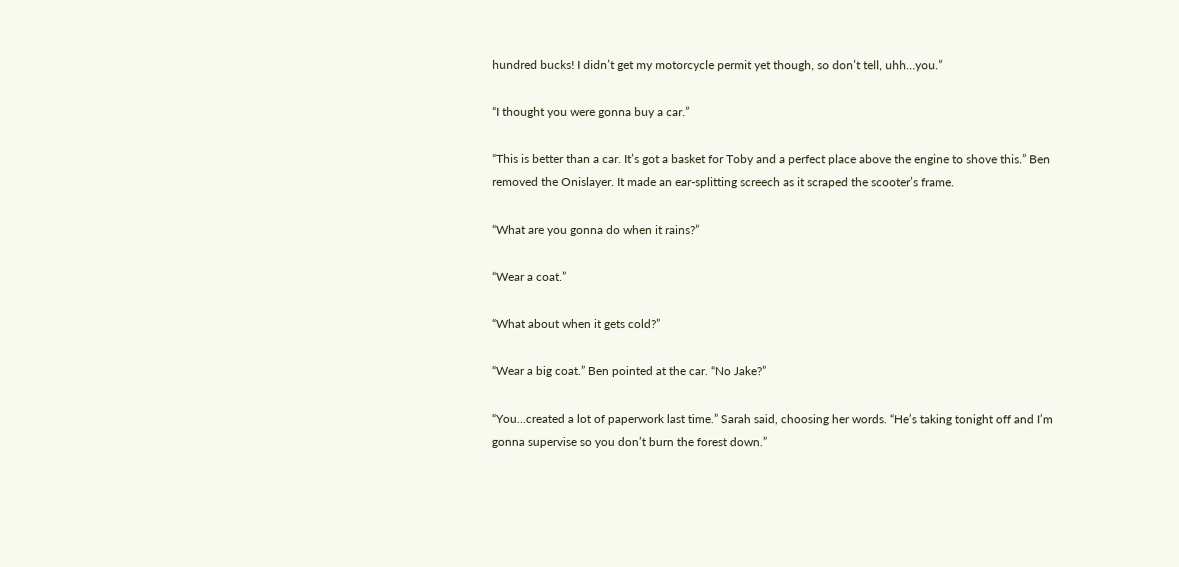hundred bucks! I didn’t get my motorcycle permit yet though, so don’t tell, uhh…you.”

“I thought you were gonna buy a car.”

“This is better than a car. It’s got a basket for Toby and a perfect place above the engine to shove this.” Ben removed the Onislayer. It made an ear-splitting screech as it scraped the scooter’s frame.

“What are you gonna do when it rains?”

“Wear a coat.”

“What about when it gets cold?”

“Wear a big coat.” Ben pointed at the car. “No Jake?”

“You…created a lot of paperwork last time.” Sarah said, choosing her words. “He’s taking tonight off and I’m gonna supervise so you don’t burn the forest down.”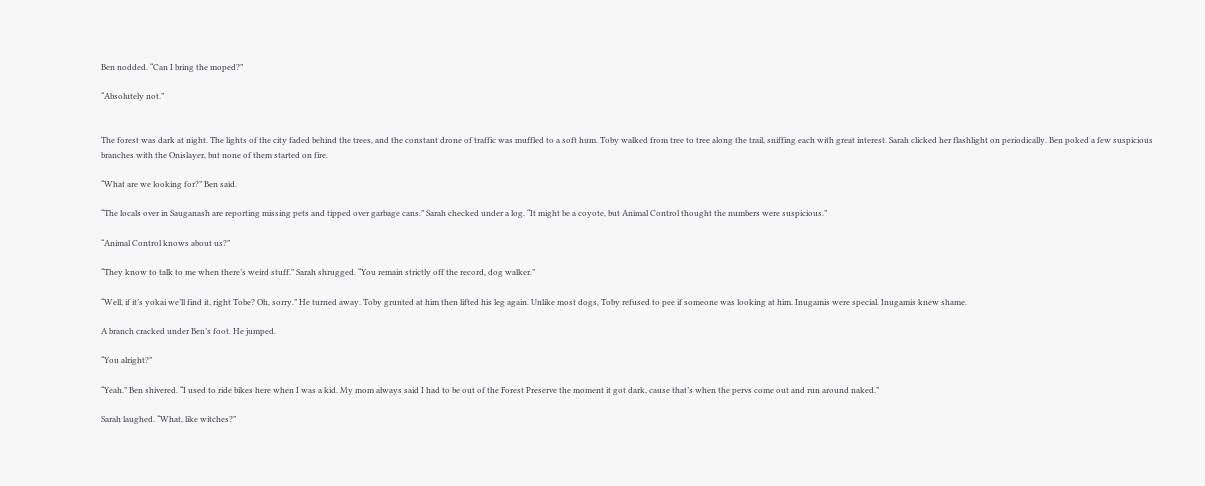Ben nodded. “Can I bring the moped?”

“Absolutely not.”


The forest was dark at night. The lights of the city faded behind the trees, and the constant drone of traffic was muffled to a soft hum. Toby walked from tree to tree along the trail, sniffing each with great interest. Sarah clicked her flashlight on periodically. Ben poked a few suspicious branches with the Onislayer, but none of them started on fire.

“What are we looking for?” Ben said.

“The locals over in Sauganash are reporting missing pets and tipped over garbage cans.” Sarah checked under a log. “It might be a coyote, but Animal Control thought the numbers were suspicious.”

“Animal Control knows about us?”

“They know to talk to me when there’s weird stuff.” Sarah shrugged. “You remain strictly off the record, dog walker.”

“Well, if it’s yokai we’ll find it, right Tobe? Oh, sorry.” He turned away. Toby grunted at him then lifted his leg again. Unlike most dogs, Toby refused to pee if someone was looking at him. Inugamis were special. Inugamis knew shame.

A branch cracked under Ben’s foot. He jumped.

“You alright?”

“Yeah.” Ben shivered. “I used to ride bikes here when I was a kid. My mom always said I had to be out of the Forest Preserve the moment it got dark, cause that’s when the pervs come out and run around naked.”

Sarah laughed. “What, like witches?”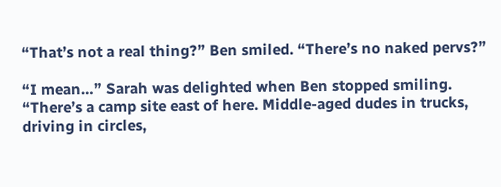“That’s not a real thing?” Ben smiled. “There’s no naked pervs?”

“I mean…” Sarah was delighted when Ben stopped smiling. “There’s a camp site east of here. Middle-aged dudes in trucks, driving in circles,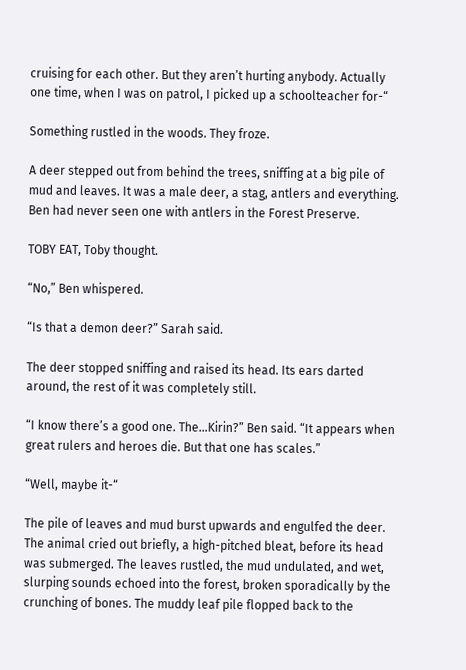cruising for each other. But they aren’t hurting anybody. Actually one time, when I was on patrol, I picked up a schoolteacher for-“

Something rustled in the woods. They froze.

A deer stepped out from behind the trees, sniffing at a big pile of mud and leaves. It was a male deer, a stag, antlers and everything. Ben had never seen one with antlers in the Forest Preserve.

TOBY EAT, Toby thought.

“No,” Ben whispered.

“Is that a demon deer?” Sarah said.

The deer stopped sniffing and raised its head. Its ears darted around, the rest of it was completely still.

“I know there’s a good one. The…Kirin?” Ben said. “It appears when great rulers and heroes die. But that one has scales.”

“Well, maybe it-“

The pile of leaves and mud burst upwards and engulfed the deer. The animal cried out briefly, a high-pitched bleat, before its head was submerged. The leaves rustled, the mud undulated, and wet, slurping sounds echoed into the forest, broken sporadically by the crunching of bones. The muddy leaf pile flopped back to the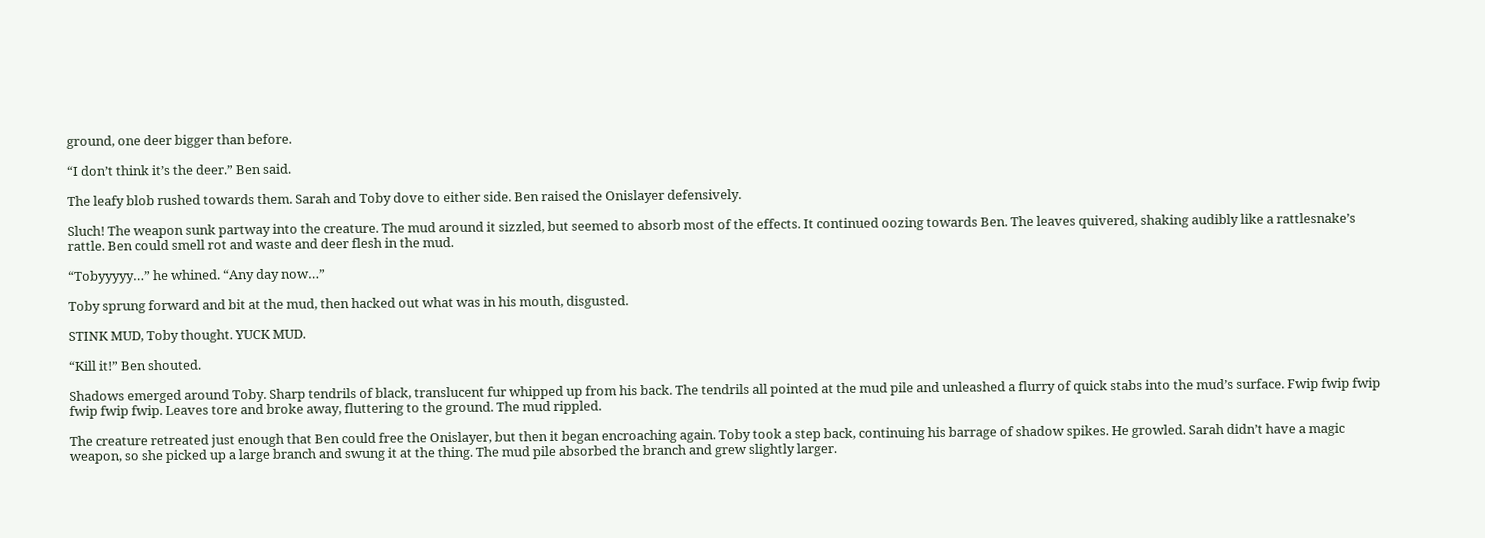ground, one deer bigger than before.

“I don’t think it’s the deer.” Ben said.

The leafy blob rushed towards them. Sarah and Toby dove to either side. Ben raised the Onislayer defensively.

Sluch! The weapon sunk partway into the creature. The mud around it sizzled, but seemed to absorb most of the effects. It continued oozing towards Ben. The leaves quivered, shaking audibly like a rattlesnake’s rattle. Ben could smell rot and waste and deer flesh in the mud.

“Tobyyyyy…” he whined. “Any day now…”

Toby sprung forward and bit at the mud, then hacked out what was in his mouth, disgusted.

STINK MUD, Toby thought. YUCK MUD.

“Kill it!” Ben shouted.

Shadows emerged around Toby. Sharp tendrils of black, translucent fur whipped up from his back. The tendrils all pointed at the mud pile and unleashed a flurry of quick stabs into the mud’s surface. Fwip fwip fwip fwip fwip fwip. Leaves tore and broke away, fluttering to the ground. The mud rippled.

The creature retreated just enough that Ben could free the Onislayer, but then it began encroaching again. Toby took a step back, continuing his barrage of shadow spikes. He growled. Sarah didn’t have a magic weapon, so she picked up a large branch and swung it at the thing. The mud pile absorbed the branch and grew slightly larger.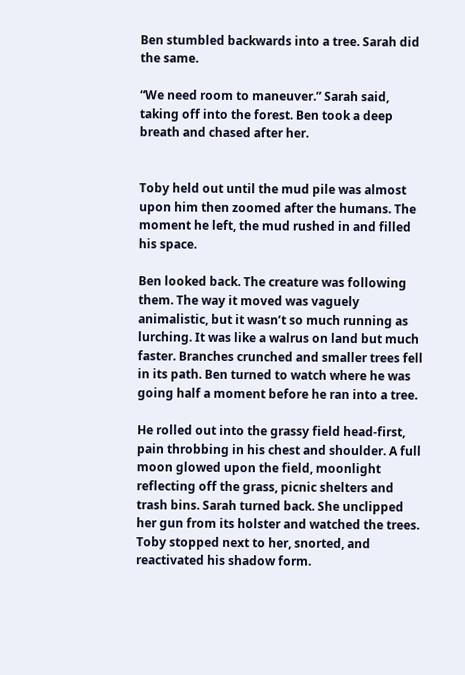Ben stumbled backwards into a tree. Sarah did the same.

“We need room to maneuver.” Sarah said, taking off into the forest. Ben took a deep breath and chased after her.


Toby held out until the mud pile was almost upon him then zoomed after the humans. The moment he left, the mud rushed in and filled his space.

Ben looked back. The creature was following them. The way it moved was vaguely animalistic, but it wasn’t so much running as lurching. It was like a walrus on land but much faster. Branches crunched and smaller trees fell in its path. Ben turned to watch where he was going half a moment before he ran into a tree.

He rolled out into the grassy field head-first, pain throbbing in his chest and shoulder. A full moon glowed upon the field, moonlight reflecting off the grass, picnic shelters and trash bins. Sarah turned back. She unclipped her gun from its holster and watched the trees. Toby stopped next to her, snorted, and reactivated his shadow form.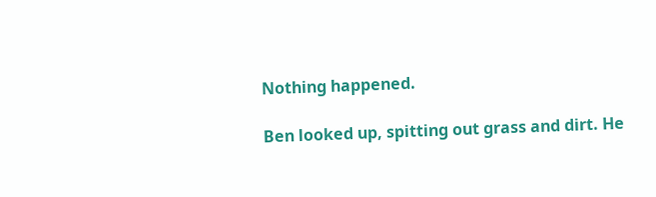Nothing happened.

Ben looked up, spitting out grass and dirt. He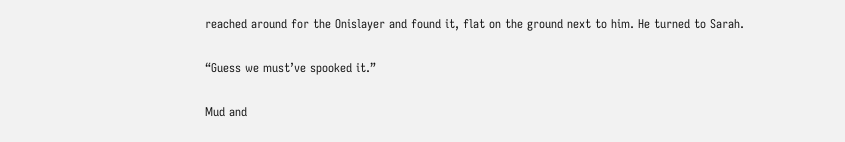reached around for the Onislayer and found it, flat on the ground next to him. He turned to Sarah.

“Guess we must’ve spooked it.”

Mud and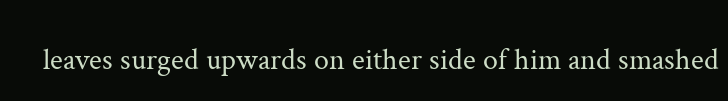leaves surged upwards on either side of him and smashed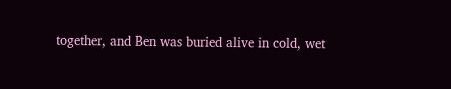together, and Ben was buried alive in cold, wet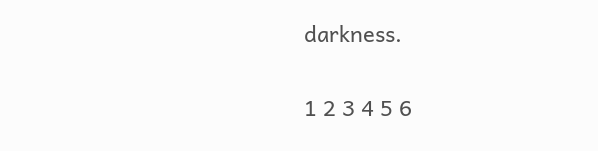darkness.

1 2 3 4 5 6